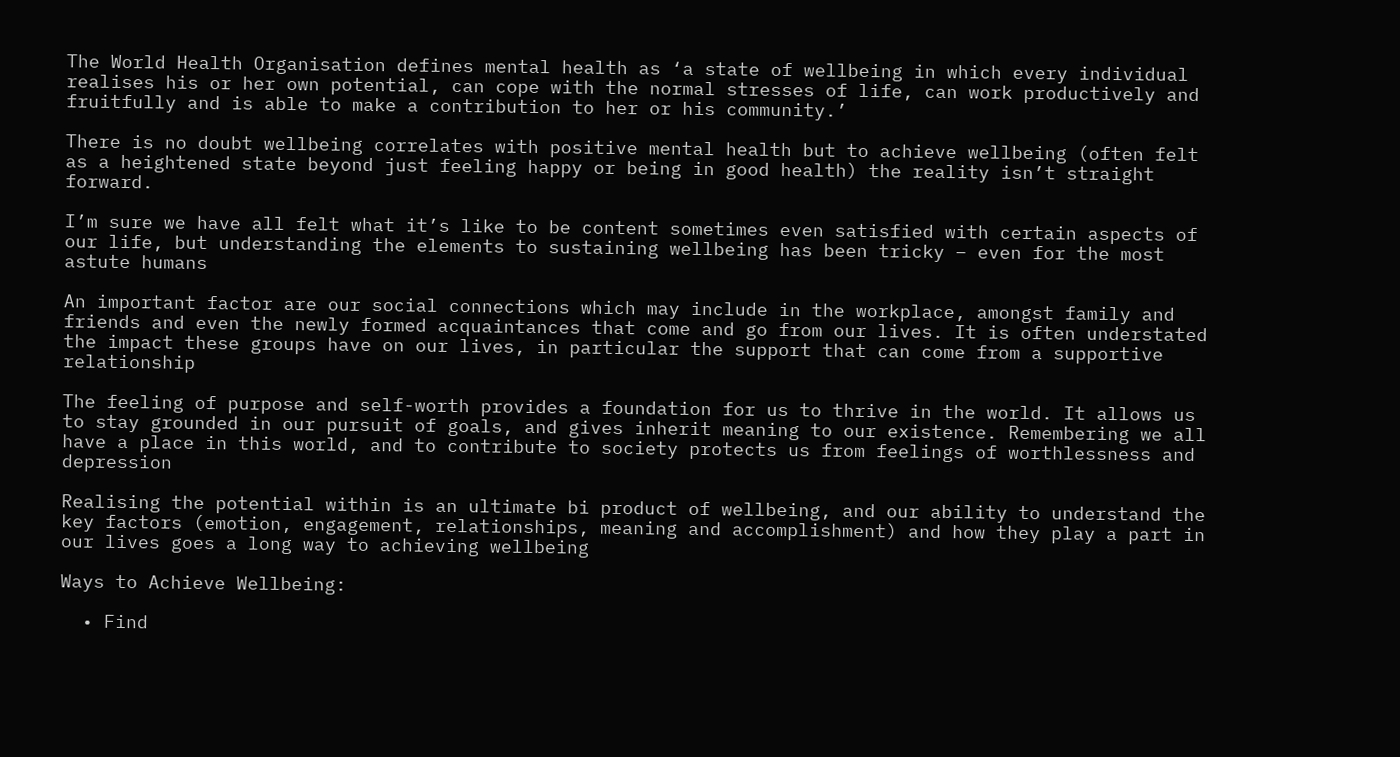The World Health Organisation defines mental health as ‘a state of wellbeing in which every individual realises his or her own potential, can cope with the normal stresses of life, can work productively and fruitfully and is able to make a contribution to her or his community.’

There is no doubt wellbeing correlates with positive mental health but to achieve wellbeing (often felt as a heightened state beyond just feeling happy or being in good health) the reality isn’t straight forward.

I’m sure we have all felt what it’s like to be content sometimes even satisfied with certain aspects of our life, but understanding the elements to sustaining wellbeing has been tricky – even for the most astute humans

An important factor are our social connections which may include in the workplace, amongst family and friends and even the newly formed acquaintances that come and go from our lives. It is often understated the impact these groups have on our lives, in particular the support that can come from a supportive relationship

The feeling of purpose and self-worth provides a foundation for us to thrive in the world. It allows us to stay grounded in our pursuit of goals, and gives inherit meaning to our existence. Remembering we all have a place in this world, and to contribute to society protects us from feelings of worthlessness and depression

Realising the potential within is an ultimate bi product of wellbeing, and our ability to understand the key factors (emotion, engagement, relationships, meaning and accomplishment) and how they play a part in our lives goes a long way to achieving wellbeing

Ways to Achieve Wellbeing:

  • Find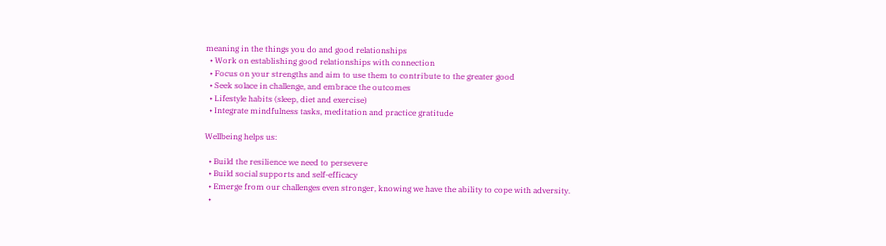meaning in the things you do and good relationships
  • Work on establishing good relationships with connection
  • Focus on your strengths and aim to use them to contribute to the greater good
  • Seek solace in challenge, and embrace the outcomes
  • Lifestyle habits (sleep, diet and exercise)
  • Integrate mindfulness tasks, meditation and practice gratitude

Wellbeing helps us:

  • Build the resilience we need to persevere
  • Build social supports and self-efficacy
  • Emerge from our challenges even stronger, knowing we have the ability to cope with adversity.
  •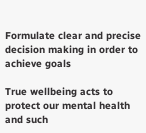Formulate clear and precise decision making in order to achieve goals

True wellbeing acts to protect our mental health and such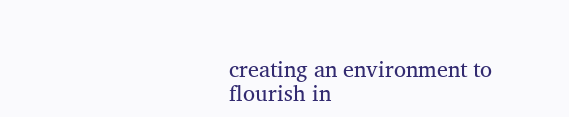creating an environment to flourish in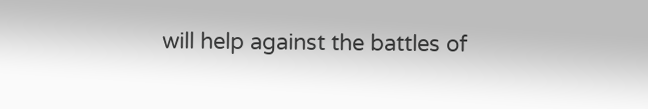will help against the battles of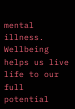mental illness. Wellbeing helps us live life to our full potential